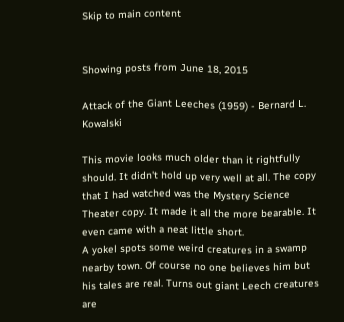Skip to main content


Showing posts from June 18, 2015

Attack of the Giant Leeches (1959) - Bernard L. Kowalski

This movie looks much older than it rightfully should. It didn't hold up very well at all. The copy that I had watched was the Mystery Science Theater copy. It made it all the more bearable. It even came with a neat little short.
A yokel spots some weird creatures in a swamp nearby town. Of course no one believes him but his tales are real. Turns out giant Leech creatures are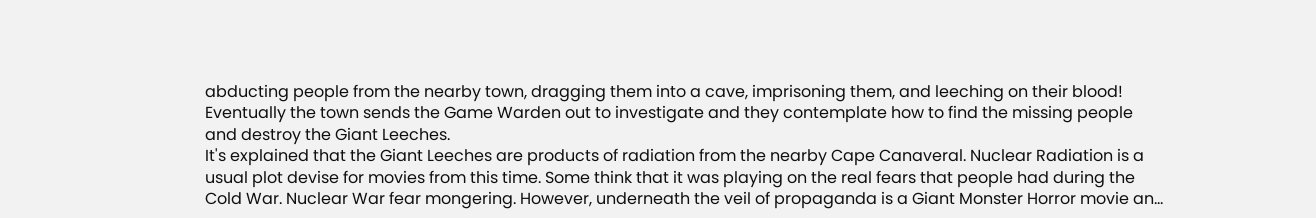abducting people from the nearby town, dragging them into a cave, imprisoning them, and leeching on their blood! Eventually the town sends the Game Warden out to investigate and they contemplate how to find the missing people and destroy the Giant Leeches.
It's explained that the Giant Leeches are products of radiation from the nearby Cape Canaveral. Nuclear Radiation is a usual plot devise for movies from this time. Some think that it was playing on the real fears that people had during the Cold War. Nuclear War fear mongering. However, underneath the veil of propaganda is a Giant Monster Horror movie an…